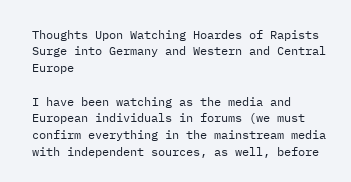Thoughts Upon Watching Hoardes of Rapists Surge into Germany and Western and Central Europe

I have been watching as the media and European individuals in forums (we must confirm everything in the mainstream media with independent sources, as well, before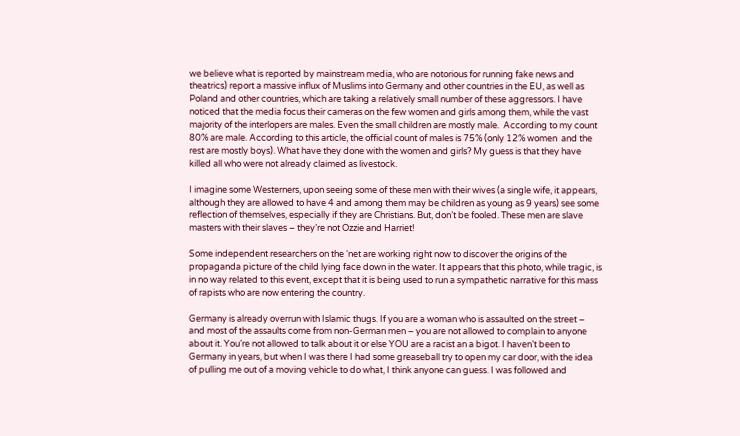we believe what is reported by mainstream media, who are notorious for running fake news and theatrics) report a massive influx of Muslims into Germany and other countries in the EU, as well as Poland and other countries, which are taking a relatively small number of these aggressors. I have noticed that the media focus their cameras on the few women and girls among them, while the vast majority of the interlopers are males. Even the small children are mostly male.  According to my count 80% are male. According to this article, the official count of males is 75% (only 12% women  and the rest are mostly boys). What have they done with the women and girls? My guess is that they have killed all who were not already claimed as livestock.

I imagine some Westerners, upon seeing some of these men with their wives (a single wife, it appears, although they are allowed to have 4 and among them may be children as young as 9 years) see some reflection of themselves, especially if they are Christians. But, don’t be fooled. These men are slave masters with their slaves – they’re not Ozzie and Harriet!

Some independent researchers on the ‘net are working right now to discover the origins of the propaganda picture of the child lying face down in the water. It appears that this photo, while tragic, is in no way related to this event, except that it is being used to run a sympathetic narrative for this mass of rapists who are now entering the country.

Germany is already overrun with Islamic thugs. If you are a woman who is assaulted on the street – and most of the assaults come from non-German men – you are not allowed to complain to anyone about it. You’re not allowed to talk about it or else YOU are a racist an a bigot. I haven’t been to Germany in years, but when I was there I had some greaseball try to open my car door, with the idea of pulling me out of a moving vehicle to do what, I think anyone can guess. I was followed and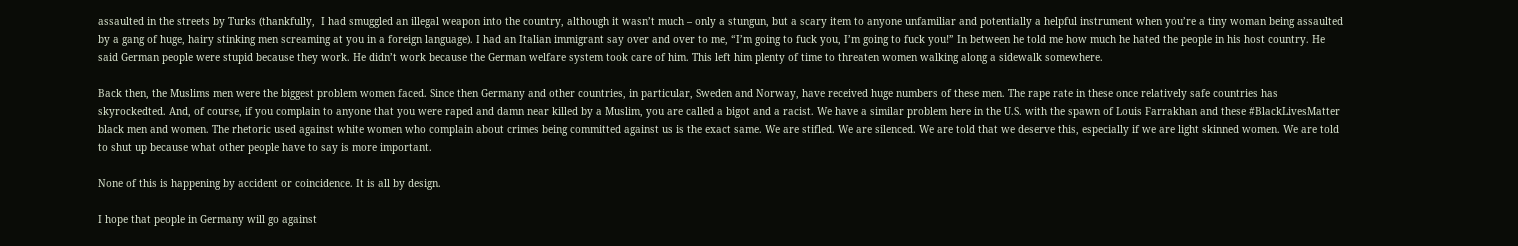assaulted in the streets by Turks (thankfully,  I had smuggled an illegal weapon into the country, although it wasn’t much – only a stungun, but a scary item to anyone unfamiliar and potentially a helpful instrument when you’re a tiny woman being assaulted by a gang of huge, hairy stinking men screaming at you in a foreign language). I had an Italian immigrant say over and over to me, “I’m going to fuck you, I’m going to fuck you!” In between he told me how much he hated the people in his host country. He said German people were stupid because they work. He didn’t work because the German welfare system took care of him. This left him plenty of time to threaten women walking along a sidewalk somewhere.

Back then, the Muslims men were the biggest problem women faced. Since then Germany and other countries, in particular, Sweden and Norway, have received huge numbers of these men. The rape rate in these once relatively safe countries has skyrockedted. And, of course, if you complain to anyone that you were raped and damn near killed by a Muslim, you are called a bigot and a racist. We have a similar problem here in the U.S. with the spawn of Louis Farrakhan and these #BlackLivesMatter black men and women. The rhetoric used against white women who complain about crimes being committed against us is the exact same. We are stifled. We are silenced. We are told that we deserve this, especially if we are light skinned women. We are told to shut up because what other people have to say is more important.

None of this is happening by accident or coincidence. It is all by design.

I hope that people in Germany will go against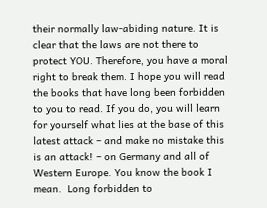their normally law-abiding nature. It is clear that the laws are not there to protect YOU. Therefore, you have a moral right to break them. I hope you will read the books that have long been forbidden to you to read. If you do, you will learn for yourself what lies at the base of this latest attack – and make no mistake this is an attack! – on Germany and all of Western Europe. You know the book I mean.  Long forbidden to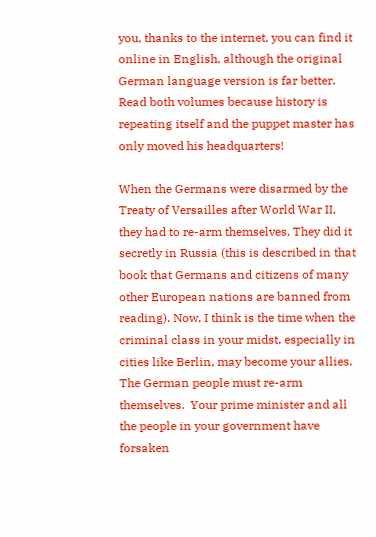you, thanks to the internet, you can find it online in English, although the original German language version is far better. Read both volumes because history is repeating itself and the puppet master has only moved his headquarters!

When the Germans were disarmed by the Treaty of Versailles after World War II, they had to re-arm themselves. They did it secretly in Russia (this is described in that book that Germans and citizens of many other European nations are banned from reading). Now, I think is the time when the criminal class in your midst, especially in cities like Berlin, may become your allies. The German people must re-arm themselves.  Your prime minister and all the people in your government have forsaken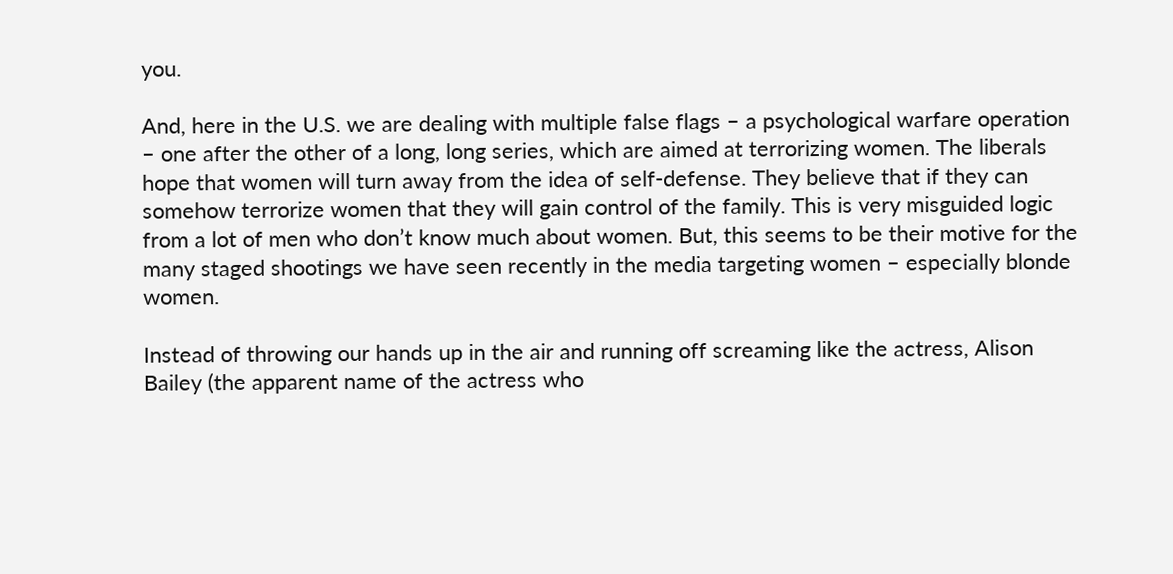you.

And, here in the U.S. we are dealing with multiple false flags – a psychological warfare operation – one after the other of a long, long series, which are aimed at terrorizing women. The liberals hope that women will turn away from the idea of self-defense. They believe that if they can somehow terrorize women that they will gain control of the family. This is very misguided logic from a lot of men who don’t know much about women. But, this seems to be their motive for the many staged shootings we have seen recently in the media targeting women – especially blonde women.

Instead of throwing our hands up in the air and running off screaming like the actress, Alison Bailey (the apparent name of the actress who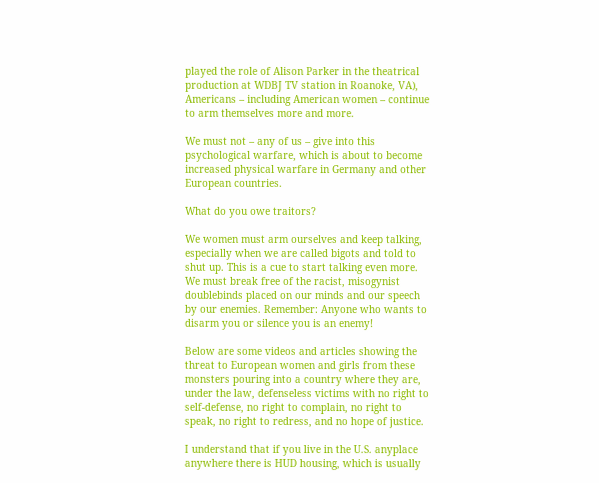played the role of Alison Parker in the theatrical production at WDBJ TV station in Roanoke, VA), Americans – including American women – continue to arm themselves more and more.

We must not – any of us – give into this psychological warfare, which is about to become increased physical warfare in Germany and other European countries.

What do you owe traitors?

We women must arm ourselves and keep talking, especially when we are called bigots and told to shut up. This is a cue to start talking even more. We must break free of the racist, misogynist doublebinds placed on our minds and our speech by our enemies. Remember: Anyone who wants to disarm you or silence you is an enemy!

Below are some videos and articles showing the threat to European women and girls from these monsters pouring into a country where they are, under the law, defenseless victims with no right to self-defense, no right to complain, no right to speak, no right to redress, and no hope of justice.

I understand that if you live in the U.S. anyplace anywhere there is HUD housing, which is usually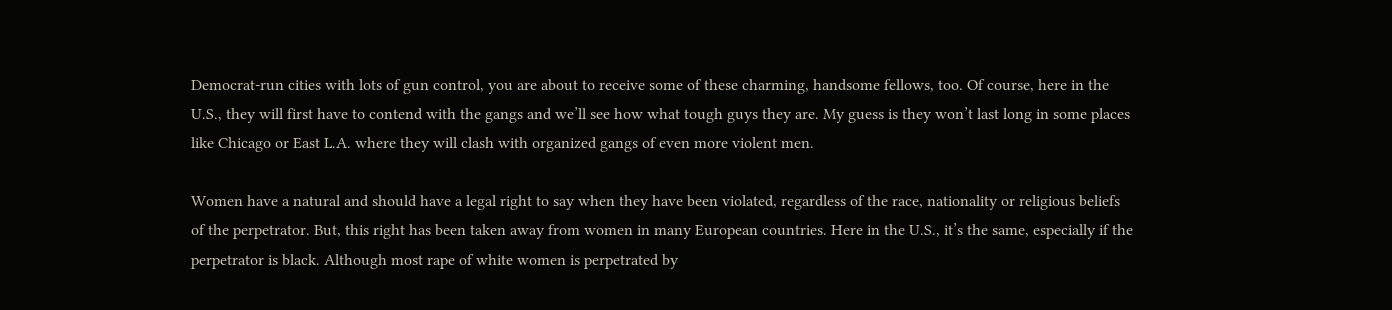Democrat-run cities with lots of gun control, you are about to receive some of these charming, handsome fellows, too. Of course, here in the U.S., they will first have to contend with the gangs and we’ll see how what tough guys they are. My guess is they won’t last long in some places like Chicago or East L.A. where they will clash with organized gangs of even more violent men.

Women have a natural and should have a legal right to say when they have been violated, regardless of the race, nationality or religious beliefs of the perpetrator. But, this right has been taken away from women in many European countries. Here in the U.S., it’s the same, especially if the perpetrator is black. Although most rape of white women is perpetrated by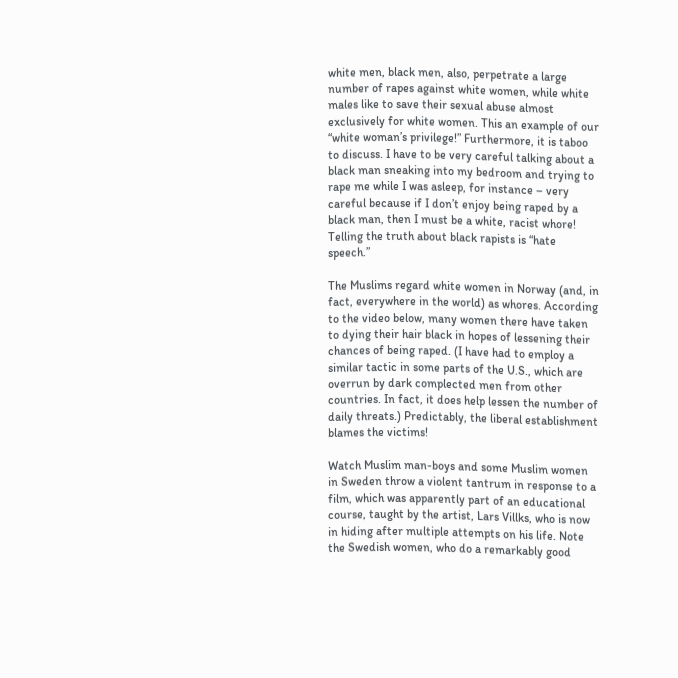white men, black men, also, perpetrate a large number of rapes against white women, while white males like to save their sexual abuse almost exclusively for white women. This an example of our “white woman’s privilege!” Furthermore, it is taboo to discuss. I have to be very careful talking about a black man sneaking into my bedroom and trying to rape me while I was asleep, for instance – very careful because if I don’t enjoy being raped by a black man, then I must be a white, racist whore! Telling the truth about black rapists is “hate speech.”

The Muslims regard white women in Norway (and, in fact, everywhere in the world) as whores. According to the video below, many women there have taken to dying their hair black in hopes of lessening their chances of being raped. (I have had to employ a similar tactic in some parts of the U.S., which are overrun by dark complected men from other countries. In fact, it does help lessen the number of daily threats.) Predictably, the liberal establishment blames the victims!

Watch Muslim man-boys and some Muslim women in Sweden throw a violent tantrum in response to a film, which was apparently part of an educational course, taught by the artist, Lars Villks, who is now in hiding after multiple attempts on his life. Note the Swedish women, who do a remarkably good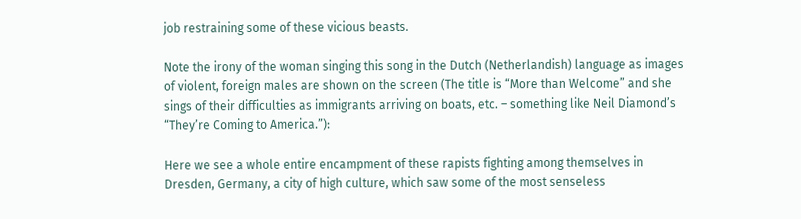job restraining some of these vicious beasts.

Note the irony of the woman singing this song in the Dutch (Netherlandish) language as images of violent, foreign males are shown on the screen (The title is “More than Welcome” and she sings of their difficulties as immigrants arriving on boats, etc. – something like Neil Diamond’s “They’re Coming to America.”):

Here we see a whole entire encampment of these rapists fighting among themselves in Dresden, Germany, a city of high culture, which saw some of the most senseless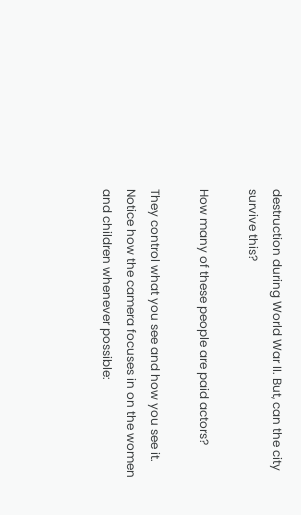destruction during World War II. But, can the city survive this?

How many of these people are paid actors?

They control what you see and how you see it. Notice how the camera focuses in on the women and children whenever possible: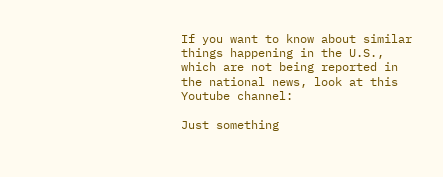If you want to know about similar things happening in the U.S., which are not being reported in the national news, look at this Youtube channel:

Just something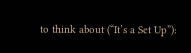to think about (“It’s a Set Up”):